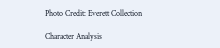Photo Credit: Everett Collection

Character Analysis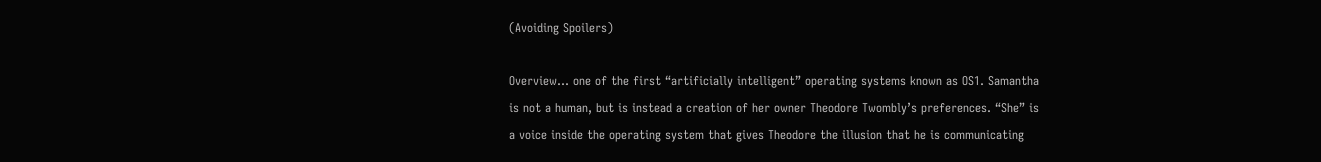(Avoiding Spoilers)

Overview... one of the first “artificially intelligent” operating systems known as OS1. Samantha is not a human, but is instead a creation of her owner Theodore Twombly’s preferences. “She” is a voice inside the operating system that gives Theodore the illusion that he is communicating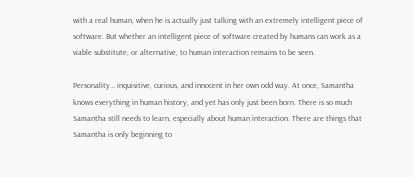with a real human, when he is actually just talking with an extremely intelligent piece of software. But whether an intelligent piece of software created by humans can work as a viable substitute, or alternative, to human interaction remains to be seen.

Personality… inquisitive, curious, and innocent in her own odd way. At once, Samantha knows everything in human history, and yet has only just been born. There is so much Samantha still needs to learn, especially about human interaction. There are things that Samantha is only beginning to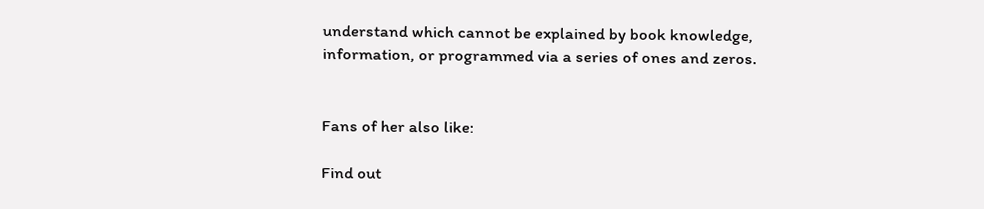understand which cannot be explained by book knowledge, information, or programmed via a series of ones and zeros.


Fans of her also like:

Find out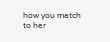how you match to her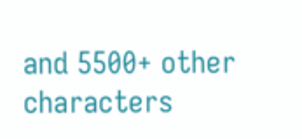and 5500+ other characters